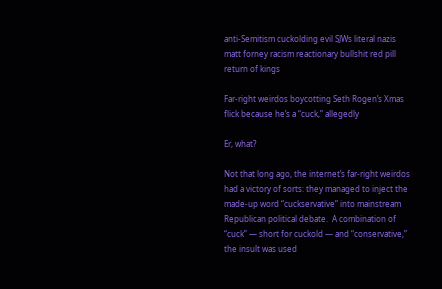anti-Semitism cuckolding evil SJWs literal nazis matt forney racism reactionary bullshit red pill return of kings

Far-right weirdos boycotting Seth Rogen’s Xmas flick because he’s a “cuck,” allegedly

Er, what?

Not that long ago, the internet’s far-right weirdos had a victory of sorts: they managed to inject the made-up word “cuckservative” into mainstream Republican political debate.  A combination of “cuck” — short for cuckold — and “conservative,” the insult was used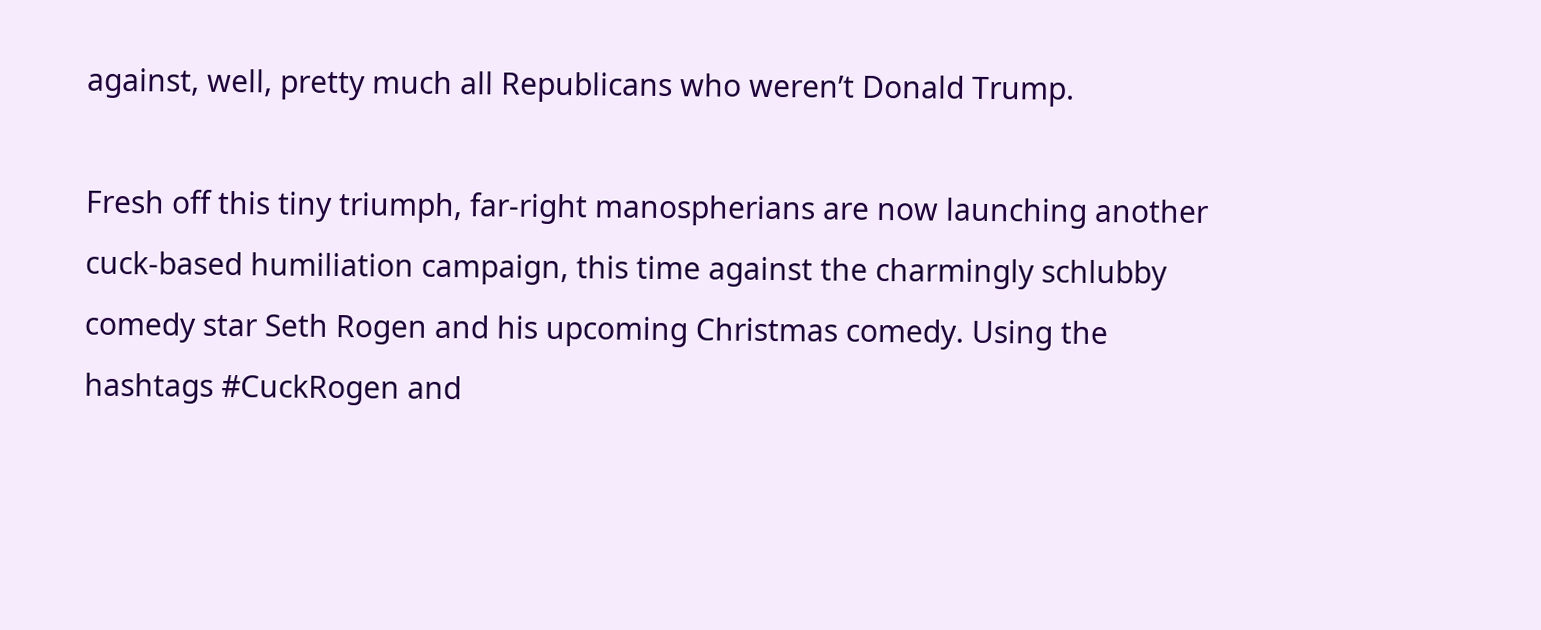against, well, pretty much all Republicans who weren’t Donald Trump.

Fresh off this tiny triumph, far-right manospherians are now launching another cuck-based humiliation campaign, this time against the charmingly schlubby comedy star Seth Rogen and his upcoming Christmas comedy. Using the hashtags #CuckRogen and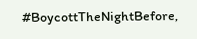#BoycottTheNightBefore,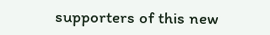supporters of this new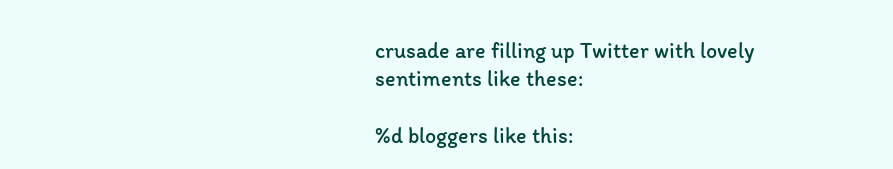crusade are filling up Twitter with lovely sentiments like these:

%d bloggers like this: